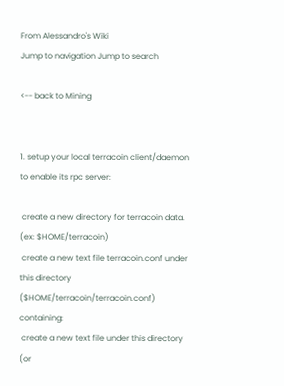From Alessandro's Wiki
Jump to navigation Jump to search

<-- back to Mining


1. setup your local terracoin client/daemon to enable its rpc server:

 create a new directory for terracoin data. (ex: $HOME/terracoin)
 create a new text file terracoin.conf under this directory ($HOME/terracoin/terracoin.conf) containing:
 create a new text file under this directory (or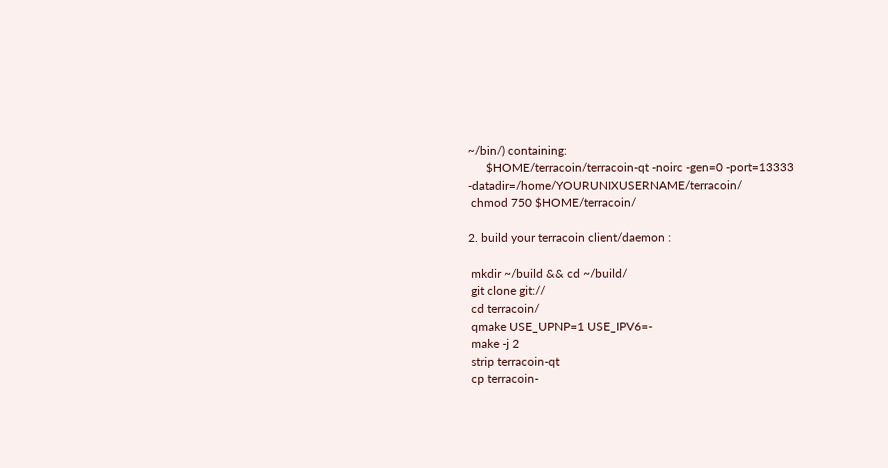~/bin/) containing:
      $HOME/terracoin/terracoin-qt -noirc -gen=0 -port=13333 -datadir=/home/YOURUNIXUSERNAME/terracoin/
 chmod 750 $HOME/terracoin/

2. build your terracoin client/daemon :

 mkdir ~/build && cd ~/build/
 git clone git://
 cd terracoin/
 qmake USE_UPNP=1 USE_IPV6=-
 make -j 2
 strip terracoin-qt
 cp terracoin-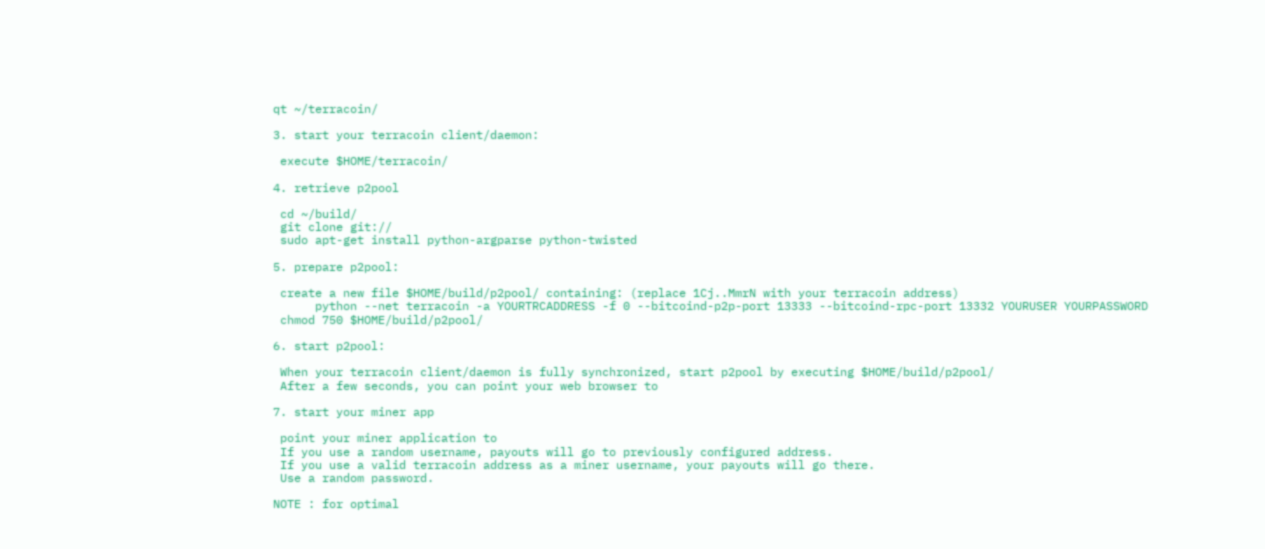qt ~/terracoin/

3. start your terracoin client/daemon:

 execute $HOME/terracoin/

4. retrieve p2pool

 cd ~/build/
 git clone git://
 sudo apt-get install python-argparse python-twisted

5. prepare p2pool:

 create a new file $HOME/build/p2pool/ containing: (replace 1Cj..MmrN with your terracoin address)
      python --net terracoin -a YOURTRCADDRESS -f 0 --bitcoind-p2p-port 13333 --bitcoind-rpc-port 13332 YOURUSER YOURPASSWORD
 chmod 750 $HOME/build/p2pool/

6. start p2pool:

 When your terracoin client/daemon is fully synchronized, start p2pool by executing $HOME/build/p2pool/
 After a few seconds, you can point your web browser to

7. start your miner app

 point your miner application to
 If you use a random username, payouts will go to previously configured address.
 If you use a valid terracoin address as a miner username, your payouts will go there.
 Use a random password.

NOTE : for optimal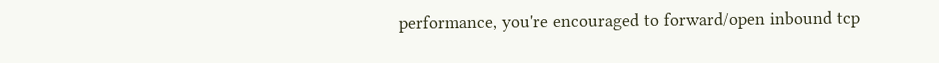performance, you're encouraged to forward/open inbound tcp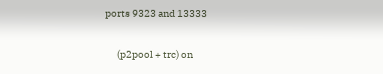ports 9323 and 13333

      (p2pool + trc) on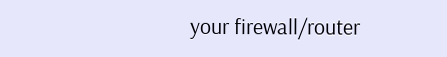your firewall/router